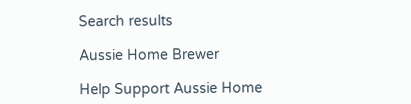Search results

Aussie Home Brewer

Help Support Aussie Home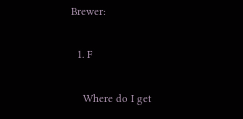Brewer:

  1. F

    Where do I get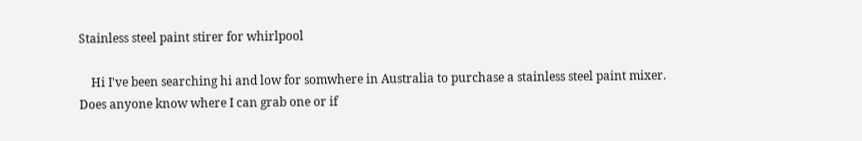Stainless steel paint stirer for whirlpool

    Hi I've been searching hi and low for somwhere in Australia to purchase a stainless steel paint mixer. Does anyone know where I can grab one or if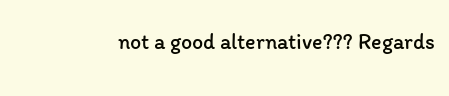not a good alternative??? Regards